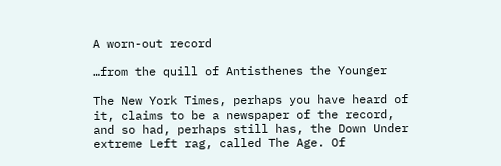A worn-out record

…from the quill of Antisthenes the Younger

The New York Times, perhaps you have heard of it, claims to be a newspaper of the record, and so had, perhaps still has, the Down Under extreme Left rag, called The Age. Of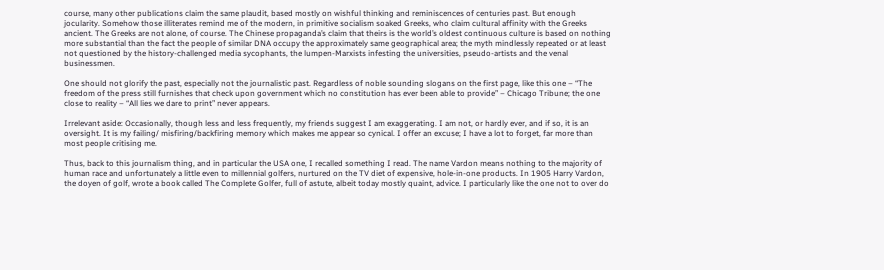course, many other publications claim the same plaudit, based mostly on wishful thinking and reminiscences of centuries past. But enough jocularity. Somehow those illiterates remind me of the modern, in primitive socialism soaked Greeks, who claim cultural affinity with the Greeks ancient. The Greeks are not alone, of course. The Chinese propaganda’s claim that theirs is the world’s oldest continuous culture is based on nothing more substantial than the fact the people of similar DNA occupy the approximately same geographical area; the myth mindlessly repeated or at least not questioned by the history-challenged media sycophants, the lumpen-Marxists infesting the universities, pseudo-artists and the venal businessmen.

One should not glorify the past, especially not the journalistic past. Regardless of noble sounding slogans on the first page, like this one – “The freedom of the press still furnishes that check upon government which no constitution has ever been able to provide” – Chicago Tribune; the one close to reality – “All lies we dare to print” never appears.

Irrelevant aside: Occasionally, though less and less frequently, my friends suggest I am exaggerating. I am not, or hardly ever, and if so, it is an oversight. It is my failing/ misfiring/backfiring memory which makes me appear so cynical. I offer an excuse; I have a lot to forget, far more than most people critising me.

Thus, back to this journalism thing, and in particular the USA one, I recalled something I read. The name Vardon means nothing to the majority of human race and unfortunately a little even to millennial golfers, nurtured on the TV diet of expensive, hole-in-one products. In 1905 Harry Vardon, the doyen of golf, wrote a book called The Complete Golfer, full of astute, albeit today mostly quaint, advice. I particularly like the one not to over do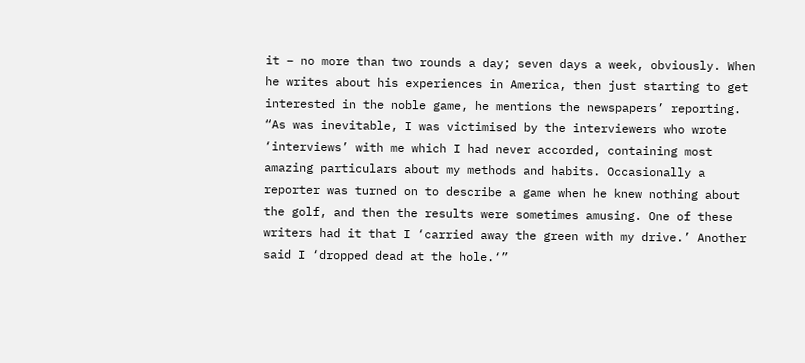it – no more than two rounds a day; seven days a week, obviously. When he writes about his experiences in America, then just starting to get interested in the noble game, he mentions the newspapers’ reporting. “As was inevitable, I was victimised by the interviewers who wrote ‘interviews’ with me which I had never accorded, containing most amazing particulars about my methods and habits. Occasionally a reporter was turned on to describe a game when he knew nothing about the golf, and then the results were sometimes amusing. One of these writers had it that I ‘carried away the green with my drive.’ Another said I ‘dropped dead at the hole.‘”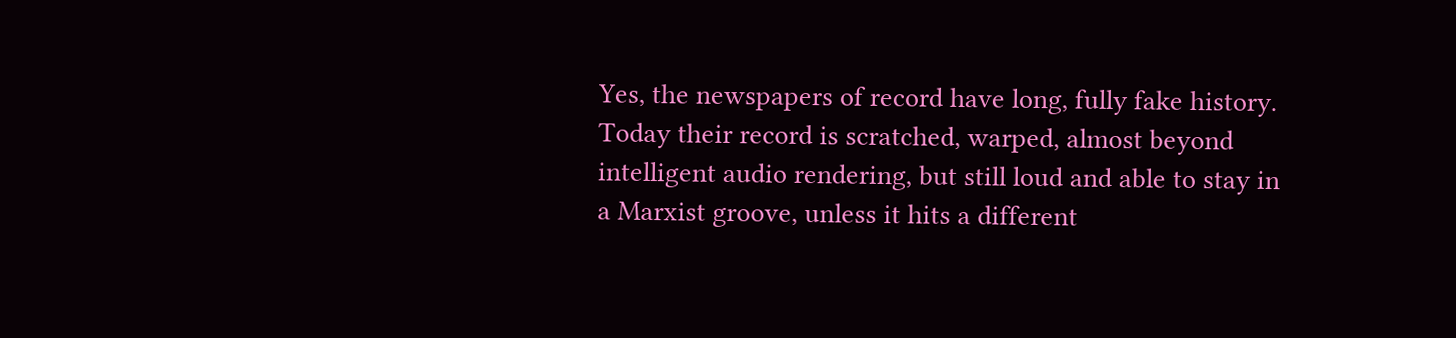Yes, the newspapers of record have long, fully fake history. Today their record is scratched, warped, almost beyond intelligent audio rendering, but still loud and able to stay in a Marxist groove, unless it hits a different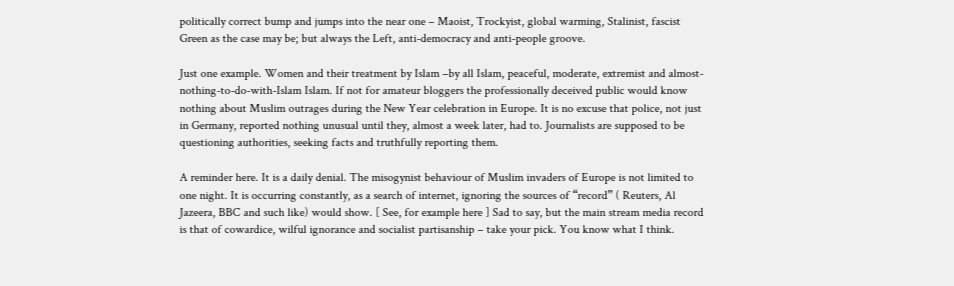politically correct bump and jumps into the near one – Maoist, Trockyist, global warming, Stalinist, fascist Green as the case may be; but always the Left, anti-democracy and anti-people groove.

Just one example. Women and their treatment by Islam –by all Islam, peaceful, moderate, extremist and almost-nothing-to-do-with-Islam Islam. If not for amateur bloggers the professionally deceived public would know nothing about Muslim outrages during the New Year celebration in Europe. It is no excuse that police, not just in Germany, reported nothing unusual until they, almost a week later, had to. Journalists are supposed to be questioning authorities, seeking facts and truthfully reporting them.

A reminder here. It is a daily denial. The misogynist behaviour of Muslim invaders of Europe is not limited to one night. It is occurring constantly, as a search of internet, ignoring the sources of “record” ( Reuters, Al Jazeera, BBC and such like) would show. [ See, for example here ] Sad to say, but the main stream media record is that of cowardice, wilful ignorance and socialist partisanship – take your pick. You know what I think.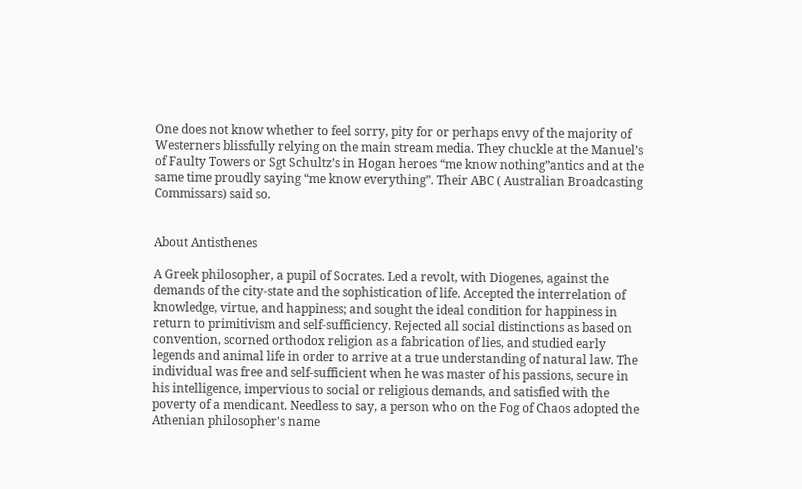One does not know whether to feel sorry, pity for or perhaps envy of the majority of Westerners blissfully relying on the main stream media. They chuckle at the Manuel’s of Faulty Towers or Sgt Schultz’s in Hogan heroes “me know nothing”antics and at the same time proudly saying “me know everything”. Their ABC ( Australian Broadcasting Commissars) said so.


About Antisthenes

A Greek philosopher, a pupil of Socrates. Led a revolt, with Diogenes, against the demands of the city-state and the sophistication of life. Accepted the interrelation of knowledge, virtue, and happiness; and sought the ideal condition for happiness in return to primitivism and self-sufficiency. Rejected all social distinctions as based on convention, scorned orthodox religion as a fabrication of lies, and studied early legends and animal life in order to arrive at a true understanding of natural law. The individual was free and self-sufficient when he was master of his passions, secure in his intelligence, impervious to social or religious demands, and satisfied with the poverty of a mendicant. Needless to say, a person who on the Fog of Chaos adopted the Athenian philosopher's name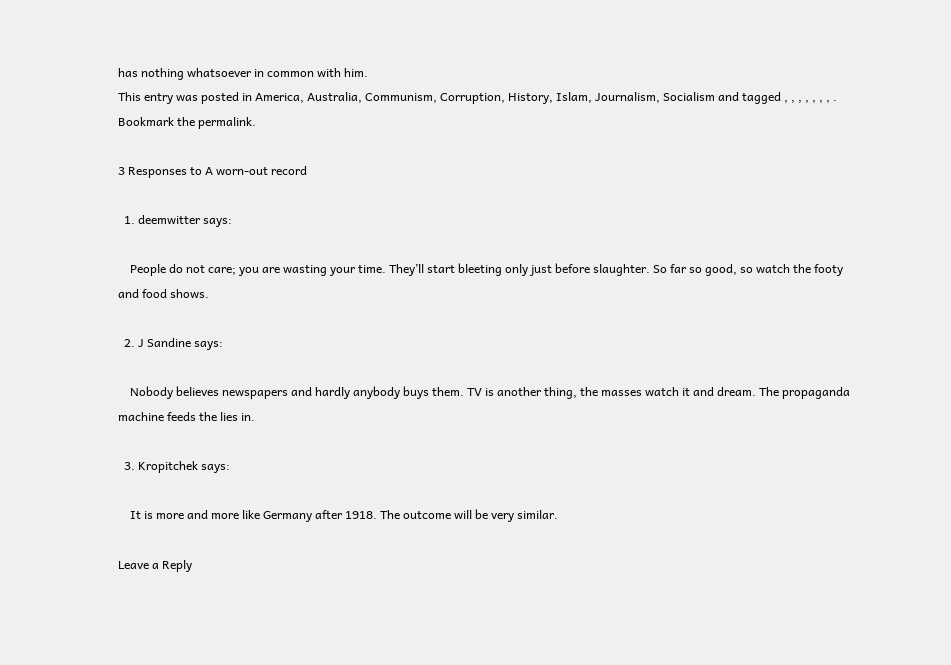has nothing whatsoever in common with him.
This entry was posted in America, Australia, Communism, Corruption, History, Islam, Journalism, Socialism and tagged , , , , , , , . Bookmark the permalink.

3 Responses to A worn-out record

  1. deemwitter says:

    People do not care; you are wasting your time. They’ll start bleeting only just before slaughter. So far so good, so watch the footy and food shows.

  2. J Sandine says:

    Nobody believes newspapers and hardly anybody buys them. TV is another thing, the masses watch it and dream. The propaganda machine feeds the lies in.

  3. Kropitchek says:

    It is more and more like Germany after 1918. The outcome will be very similar.

Leave a Reply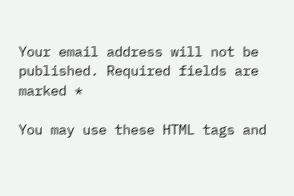Your email address will not be published. Required fields are marked *

You may use these HTML tags and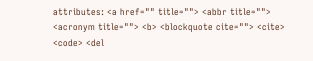attributes: <a href="" title=""> <abbr title=""> <acronym title=""> <b> <blockquote cite=""> <cite> <code> <del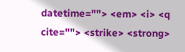datetime=""> <em> <i> <q cite=""> <strike> <strong>